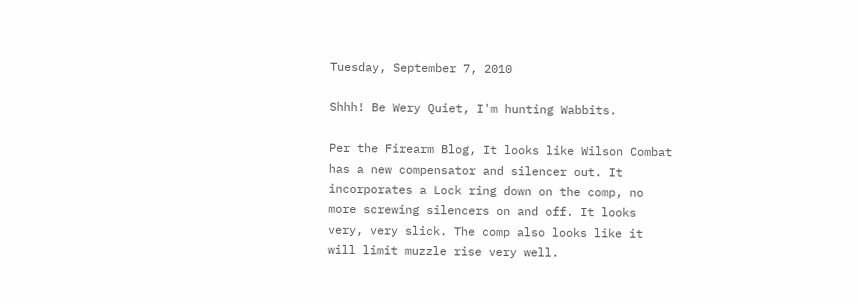Tuesday, September 7, 2010

Shhh! Be Wery Quiet, I'm hunting Wabbits.

Per the Firearm Blog, It looks like Wilson Combat has a new compensator and silencer out. It incorporates a Lock ring down on the comp, no more screwing silencers on and off. It looks very, very slick. The comp also looks like it will limit muzzle rise very well.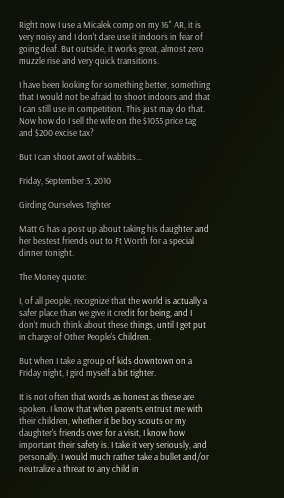Right now I use a Micalek comp on my 16" AR, it is very noisy and I don't dare use it indoors in fear of going deaf. But outside, it works great, almost zero muzzle rise and very quick transitions.

I have been looking for something better, something that I would not be afraid to shoot indoors and that I can still use in competition. This just may do that. Now how do I sell the wife on the $1055 price tag and $200 excise tax?

But I can shoot awot of wabbits...

Friday, September 3, 2010

Girding Ourselves Tighter

Matt G has a post up about taking his daughter and her bestest friends out to Ft Worth for a special dinner tonight.

The Money quote:

I, of all people, recognize that the world is actually a safer place than we give it credit for being, and I don't much think about these things, until I get put in charge of Other People's Children.

But when I take a group of kids downtown on a Friday night, I gird myself a bit tighter.

It is not often that words as honest as these are spoken. I know that when parents entrust me with their children, whether it be boy scouts or my daughter's friends over for a visit, I know how important their safety is. I take it very seriously, and personally. I would much rather take a bullet and/or neutralize a threat to any child in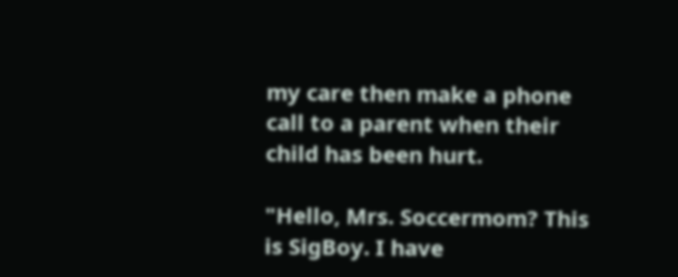my care then make a phone call to a parent when their child has been hurt.

"Hello, Mrs. Soccermom? This is SigBoy. I have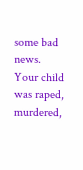some bad news. Your child was raped, murdered,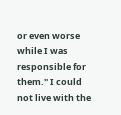or even worse while I was responsible for them." I could not live with the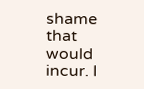shame that would incur. I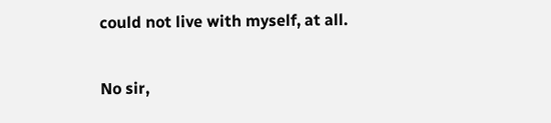could not live with myself, at all.

No sir,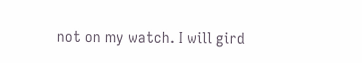not on my watch. I will gird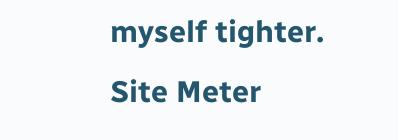myself tighter.
Site Meter